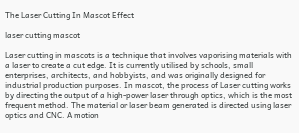The Laser Cutting In Mascot Effect

laser cutting mascot

Laser cutting in mascots is a technique that involves vaporising materials with a laser to create a cut edge. It is currently utilised by schools, small enterprises, architects, and hobbyists, and was originally designed for industrial production purposes. In mascot, the process of Laser cutting works by directing the output of a high-power laser through optics, which is the most frequent method. The material or laser beam generated is directed using laser optics and CNC. A motion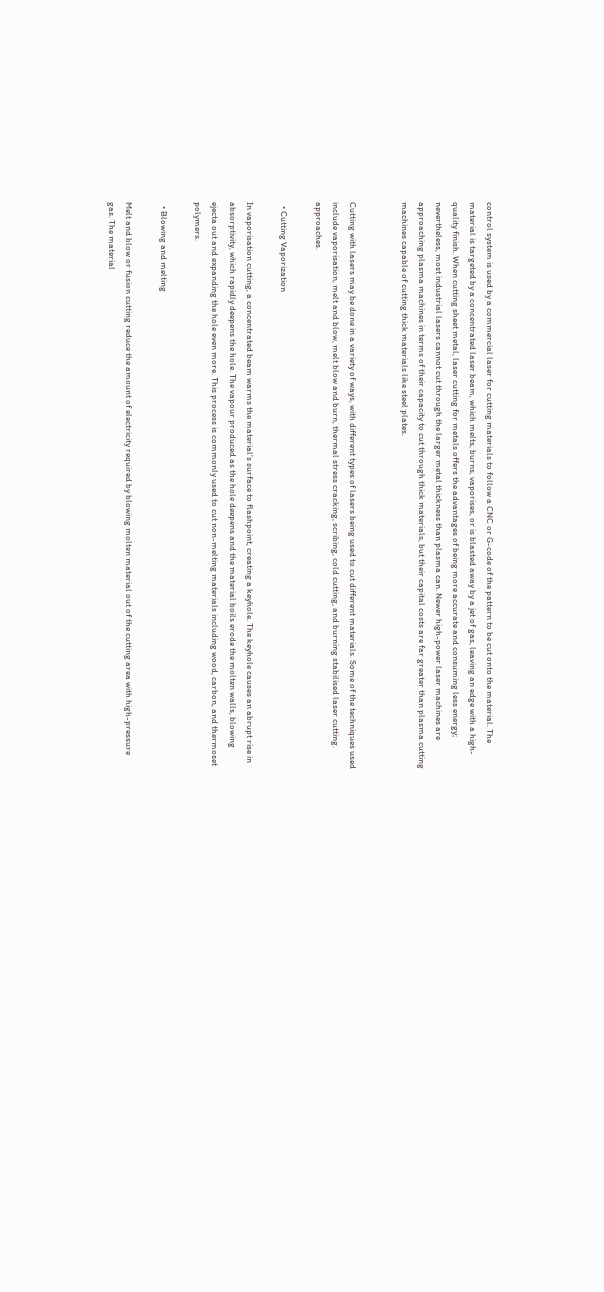control system is used by a commercial laser for cutting materials to follow a CNC or G-code of the pattern to be cut onto the material. The material is targeted by a concentrated laser beam, which melts, burns, vaporises, or is blasted away by a jet of gas, leaving an edge with a high-quality finish. When cutting sheet metal, laser cutting for metals offers the advantages of being more accurate and consuming less energy; nevertheless, most industrial lasers cannot cut through the larger metal thickness than plasma can. Newer high-power laser machines are approaching plasma machines in terms of their capacity to cut through thick materials, but their capital costs are far greater than plasma cutting machines capable of cutting thick materials like steel plates.


Cutting with lasers may be done in a variety of ways, with different types of lasers being used to cut different materials. Some of the techniques used include vaporisation, melt and blow, melt blow and burn, thermal stress cracking, scribing, cold cutting, and burning stabilised laser cutting. approaches.

  • Cutting Vaporization

In vaporisation cutting, a concentrated beam warms the material’s surface to flashpoint, creating a keyhole. The keyhole causes an abrupt rise in absorptivity, which rapidly deepens the hole. The vapour produced as the hole deepens and the material boils erode the molten walls, blowing ejecta out and expanding the hole even more. This process is commonly used to cut non-melting materials including wood, carbon, and thermoset polymers.

  • Blowing and melting

Melt and blow or fusion cutting reduce the amount of electricity required by blowing molten material out of the cutting area with high-pressure gas. The material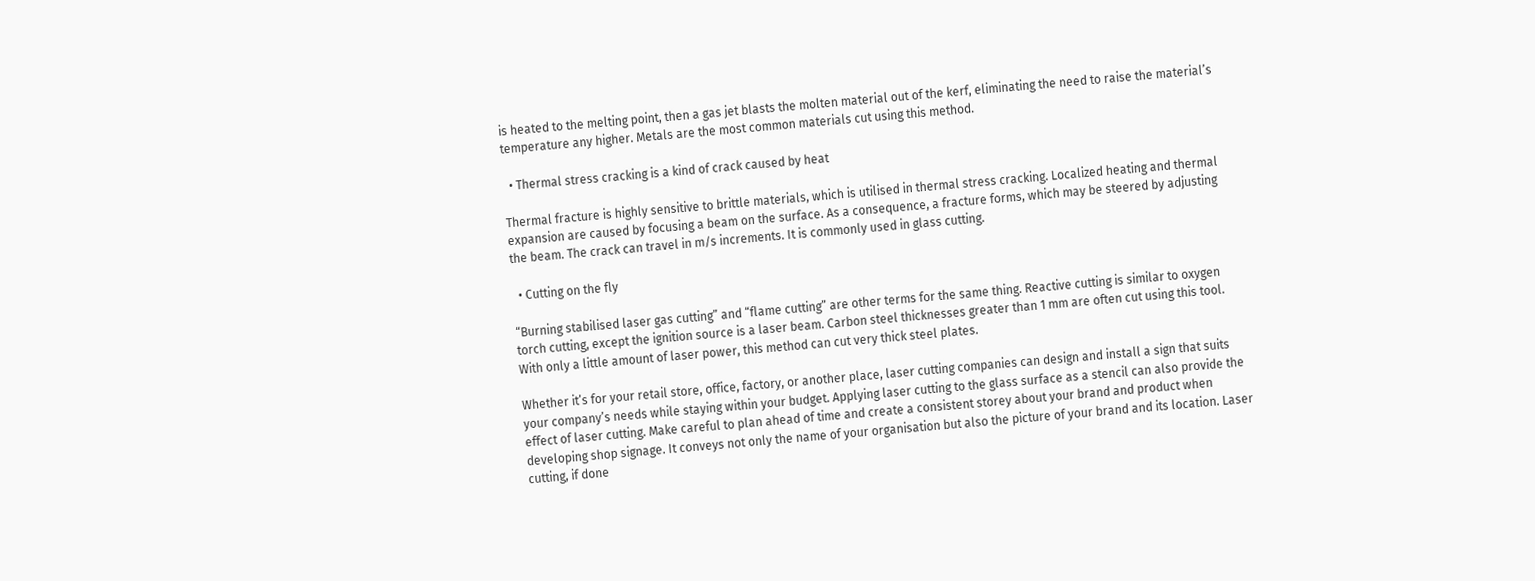is heated to the melting point, then a gas jet blasts the molten material out of the kerf, eliminating the need to raise the material’s temperature any higher. Metals are the most common materials cut using this method.

  • Thermal stress cracking is a kind of crack caused by heat

Thermal fracture is highly sensitive to brittle materials, which is utilised in thermal stress cracking. Localized heating and thermal expansion are caused by focusing a beam on the surface. As a consequence, a fracture forms, which may be steered by adjusting the beam. The crack can travel in m/s increments. It is commonly used in glass cutting.

  • Cutting on the fly

“Burning stabilised laser gas cutting” and “flame cutting” are other terms for the same thing. Reactive cutting is similar to oxygen torch cutting, except the ignition source is a laser beam. Carbon steel thicknesses greater than 1 mm are often cut using this tool. With only a little amount of laser power, this method can cut very thick steel plates.

Whether it’s for your retail store, office, factory, or another place, laser cutting companies can design and install a sign that suits your company’s needs while staying within your budget. Applying laser cutting to the glass surface as a stencil can also provide the effect of laser cutting. Make careful to plan ahead of time and create a consistent storey about your brand and product when developing shop signage. It conveys not only the name of your organisation but also the picture of your brand and its location. Laser cutting, if done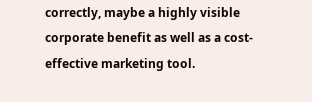correctly, maybe a highly visible corporate benefit as well as a cost-effective marketing tool.